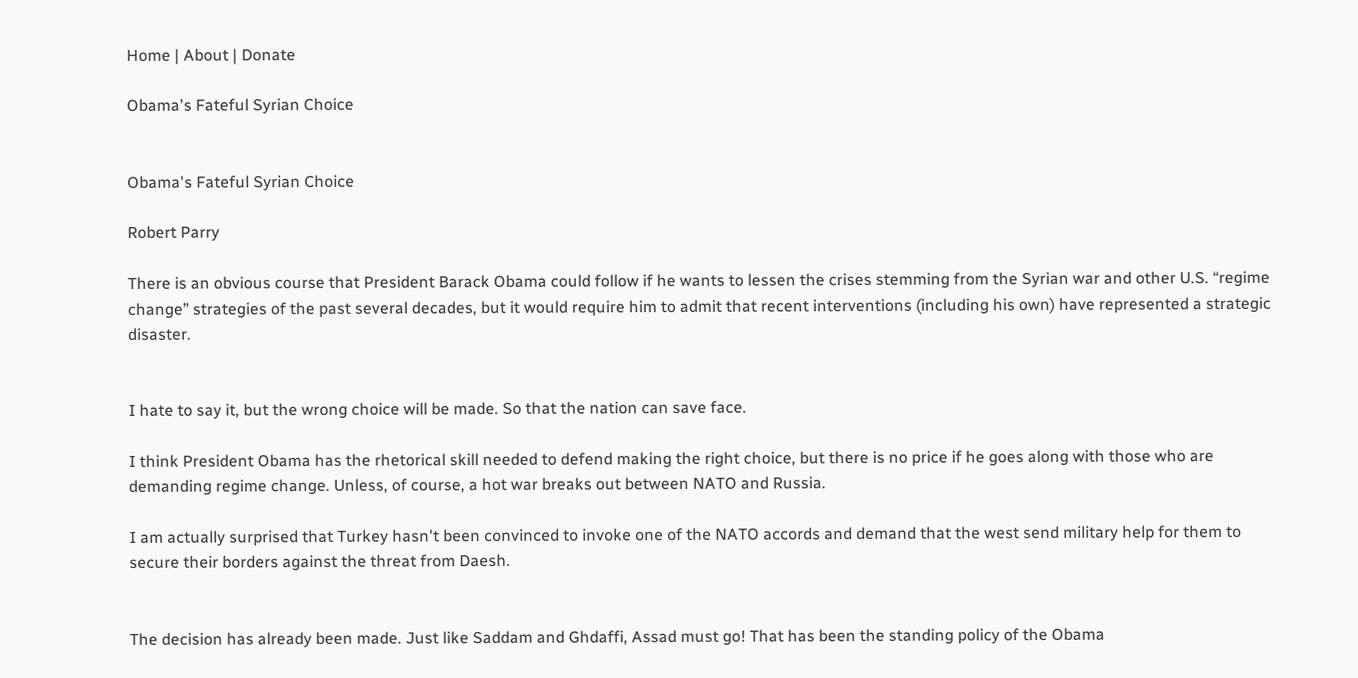Home | About | Donate

Obama's Fateful Syrian Choice


Obama's Fateful Syrian Choice

Robert Parry

There is an obvious course that President Barack Obama could follow if he wants to lessen the crises stemming from the Syrian war and other U.S. “regime change” strategies of the past several decades, but it would require him to admit that recent interventions (including his own) have represented a strategic disaster.


I hate to say it, but the wrong choice will be made. So that the nation can save face.

I think President Obama has the rhetorical skill needed to defend making the right choice, but there is no price if he goes along with those who are demanding regime change. Unless, of course, a hot war breaks out between NATO and Russia.

I am actually surprised that Turkey hasn't been convinced to invoke one of the NATO accords and demand that the west send military help for them to secure their borders against the threat from Daesh.


The decision has already been made. Just like Saddam and Ghdaffi, Assad must go! That has been the standing policy of the Obama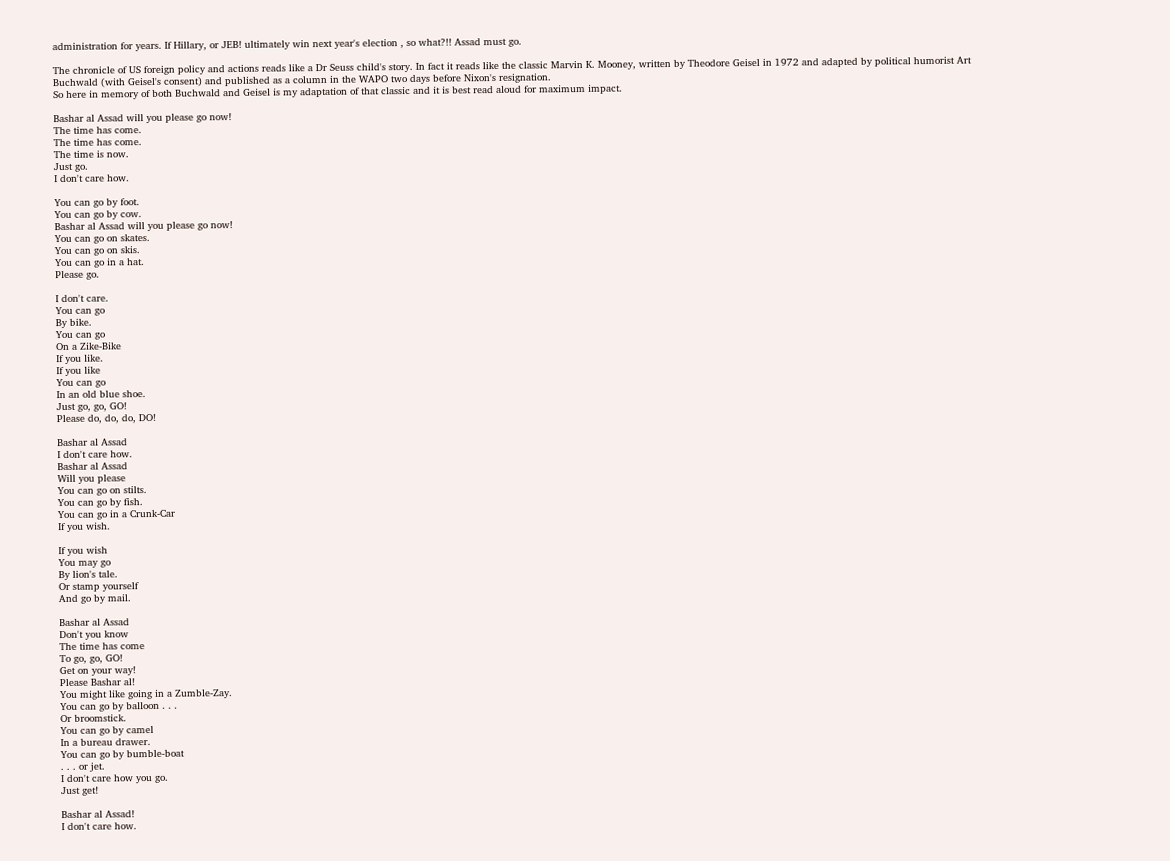administration for years. If Hillary, or JEB! ultimately win next year's election , so what?!! Assad must go.

The chronicle of US foreign policy and actions reads like a Dr Seuss child's story. In fact it reads like the classic Marvin K. Mooney, written by Theodore Geisel in 1972 and adapted by political humorist Art Buchwald (with Geisel's consent) and published as a column in the WAPO two days before Nixon's resignation.
So here in memory of both Buchwald and Geisel is my adaptation of that classic and it is best read aloud for maximum impact.

Bashar al Assad will you please go now!
The time has come.
The time has come.
The time is now.
Just go.
I don't care how.

You can go by foot.
You can go by cow.
Bashar al Assad will you please go now!
You can go on skates.
You can go on skis.
You can go in a hat.
Please go.

I don't care.
You can go
By bike.
You can go
On a Zike-Bike
If you like.
If you like
You can go
In an old blue shoe.
Just go, go, GO!
Please do, do, do, DO!

Bashar al Assad
I don't care how.
Bashar al Assad
Will you please
You can go on stilts.
You can go by fish.
You can go in a Crunk-Car
If you wish.

If you wish
You may go
By lion's tale.
Or stamp yourself
And go by mail.

Bashar al Assad
Don't you know
The time has come
To go, go, GO!
Get on your way!
Please Bashar al!
You might like going in a Zumble-Zay.
You can go by balloon . . .
Or broomstick.
You can go by camel
In a bureau drawer.
You can go by bumble-boat
. . . or jet.
I don't care how you go.
Just get!

Bashar al Assad!
I don't care how.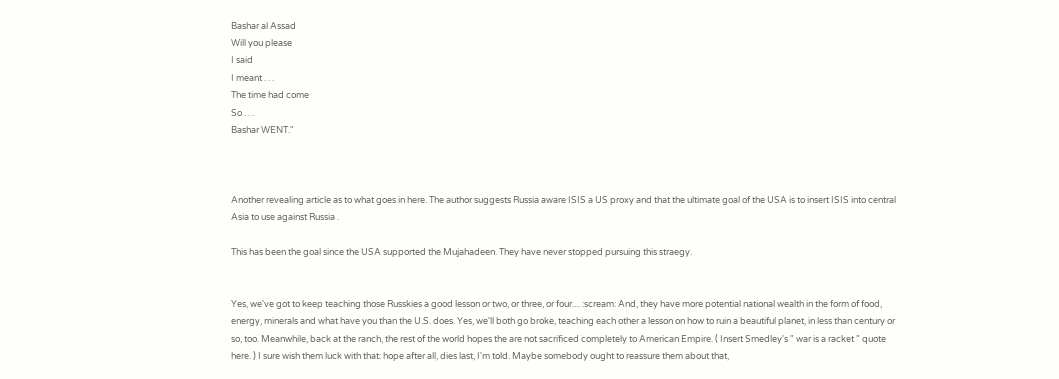Bashar al Assad
Will you please
I said
I meant . . .
The time had come
So . . .
Bashar WENT."



Another revealing article as to what goes in here. The author suggests Russia aware ISIS a US proxy and that the ultimate goal of the USA is to insert ISIS into central Asia to use against Russia .

This has been the goal since the USA supported the Mujahadeen. They have never stopped pursuing this straegy.


Yes, we've got to keep teaching those Russkies a good lesson or two, or three, or four.... :scream: And, they have more potential national wealth in the form of food, energy, minerals and what have you than the U.S. does. Yes, we'll both go broke, teaching each other a lesson on how to ruin a beautiful planet, in less than century or so, too. Meanwhile, back at the ranch, the rest of the world hopes the are not sacrificed completely to American Empire. ( Insert Smedley's " war is a racket " quote here. ) I sure wish them luck with that: hope after all, dies last, I'm told. Maybe somebody ought to reassure them about that,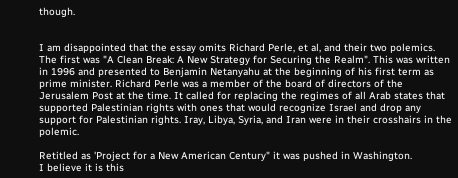though.


I am disappointed that the essay omits Richard Perle, et al, and their two polemics. The first was "A Clean Break: A New Strategy for Securing the Realm". This was written in 1996 and presented to Benjamin Netanyahu at the beginning of his first term as prime minister. Richard Perle was a member of the board of directors of the Jerusalem Post at the time. It called for replacing the regimes of all Arab states that supported Palestinian rights with ones that would recognize Israel and drop any support for Palestinian rights. Iray, Libya, Syria, and Iran were in their crosshairs in the polemic.

Retitled as 'Project for a New American Century" it was pushed in Washington.
I believe it is this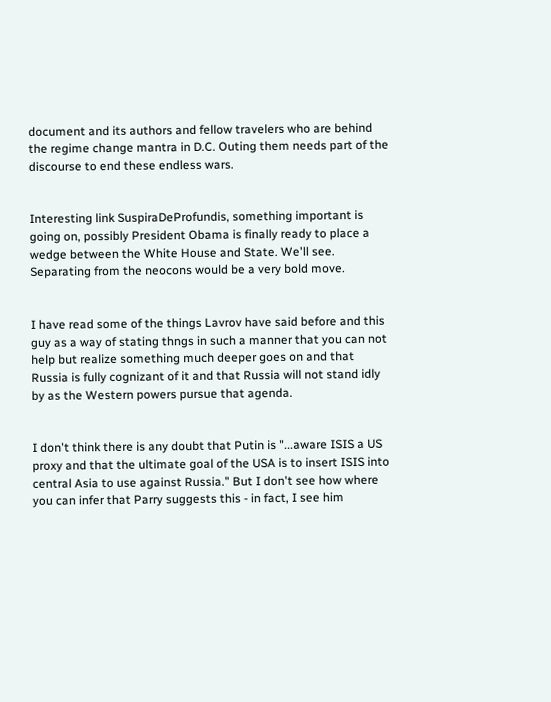document and its authors and fellow travelers who are behind the regime change mantra in D.C. Outing them needs part of the discourse to end these endless wars.


Interesting link SuspiraDeProfundis, something important is going on, possibly President Obama is finally ready to place a wedge between the White House and State. We'll see. Separating from the neocons would be a very bold move.


I have read some of the things Lavrov have said before and this guy as a way of stating thngs in such a manner that you can not help but realize something much deeper goes on and that Russia is fully cognizant of it and that Russia will not stand idly by as the Western powers pursue that agenda.


I don't think there is any doubt that Putin is "...aware ISIS a US proxy and that the ultimate goal of the USA is to insert ISIS into central Asia to use against Russia." But I don't see how where you can infer that Parry suggests this - in fact, I see him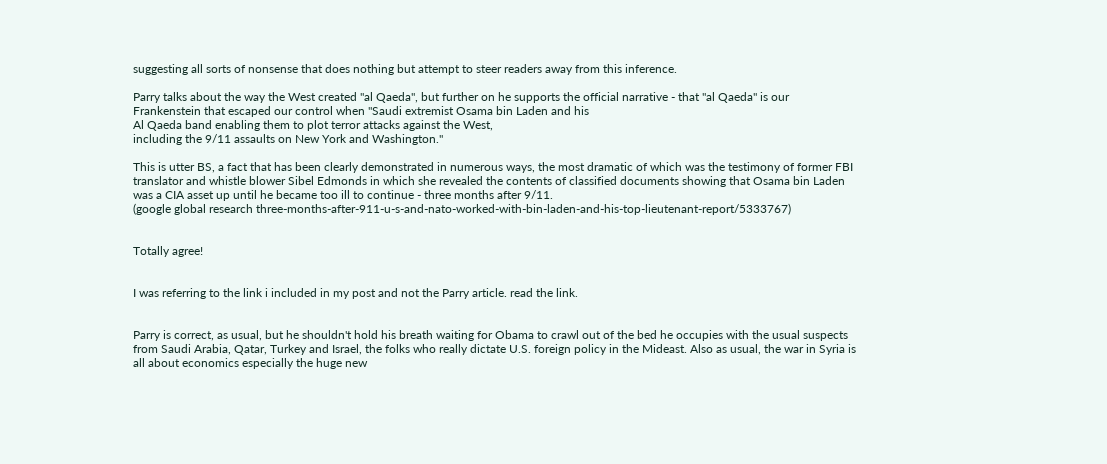suggesting all sorts of nonsense that does nothing but attempt to steer readers away from this inference.

Parry talks about the way the West created "al Qaeda", but further on he supports the official narrative - that "al Qaeda" is our Frankenstein that escaped our control when "Saudi extremist Osama bin Laden and his
Al Qaeda band enabling them to plot terror attacks against the West,
including the 9/11 assaults on New York and Washington."

This is utter BS, a fact that has been clearly demonstrated in numerous ways, the most dramatic of which was the testimony of former FBI translator and whistle blower Sibel Edmonds in which she revealed the contents of classified documents showing that Osama bin Laden was a CIA asset up until he became too ill to continue - three months after 9/11.
(google global research three-months-after-911-u-s-and-nato-worked-with-bin-laden-and-his-top-lieutenant-report/5333767)


Totally agree!


I was referring to the link i included in my post and not the Parry article. read the link.


Parry is correct, as usual, but he shouldn't hold his breath waiting for Obama to crawl out of the bed he occupies with the usual suspects from Saudi Arabia, Qatar, Turkey and Israel, the folks who really dictate U.S. foreign policy in the Mideast. Also as usual, the war in Syria is all about economics especially the huge new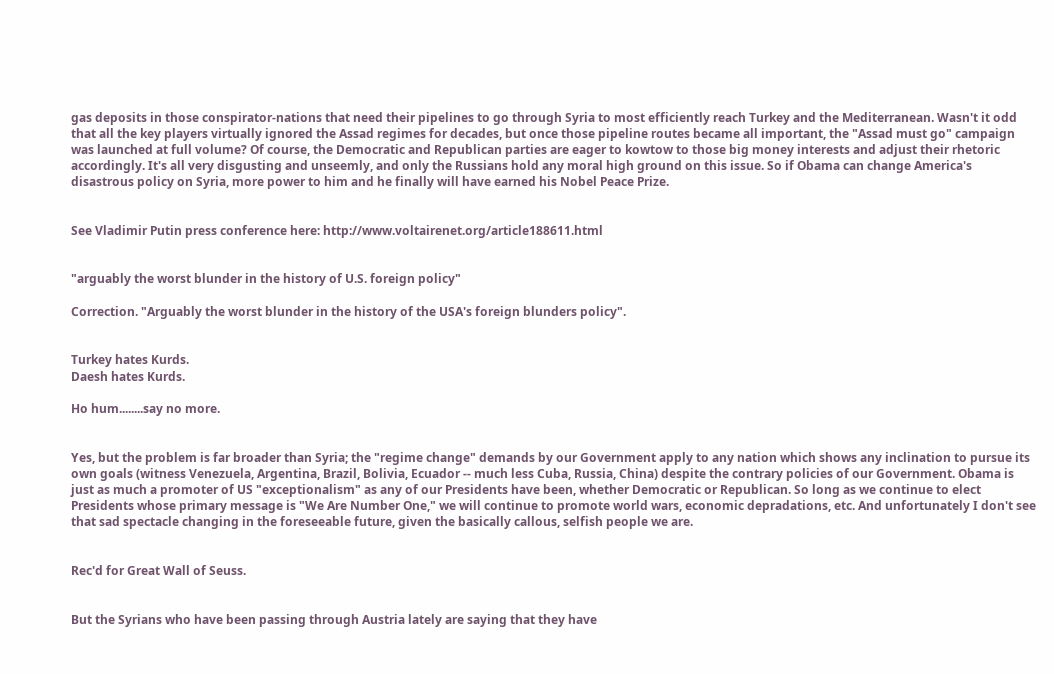gas deposits in those conspirator-nations that need their pipelines to go through Syria to most efficiently reach Turkey and the Mediterranean. Wasn't it odd that all the key players virtually ignored the Assad regimes for decades, but once those pipeline routes became all important, the "Assad must go" campaign was launched at full volume? Of course, the Democratic and Republican parties are eager to kowtow to those big money interests and adjust their rhetoric accordingly. It's all very disgusting and unseemly, and only the Russians hold any moral high ground on this issue. So if Obama can change America's disastrous policy on Syria, more power to him and he finally will have earned his Nobel Peace Prize.


See Vladimir Putin press conference here: http://www.voltairenet.org/article188611.html


"arguably the worst blunder in the history of U.S. foreign policy"

Correction. "Arguably the worst blunder in the history of the USA's foreign blunders policy".


Turkey hates Kurds.
Daesh hates Kurds.

Ho hum........say no more.


Yes, but the problem is far broader than Syria; the "regime change" demands by our Government apply to any nation which shows any inclination to pursue its own goals (witness Venezuela, Argentina, Brazil, Bolivia, Ecuador -- much less Cuba, Russia, China) despite the contrary policies of our Government. Obama is just as much a promoter of US "exceptionalism" as any of our Presidents have been, whether Democratic or Republican. So long as we continue to elect Presidents whose primary message is "We Are Number One," we will continue to promote world wars, economic depradations, etc. And unfortunately I don't see that sad spectacle changing in the foreseeable future, given the basically callous, selfish people we are.


Rec'd for Great Wall of Seuss.


But the Syrians who have been passing through Austria lately are saying that they have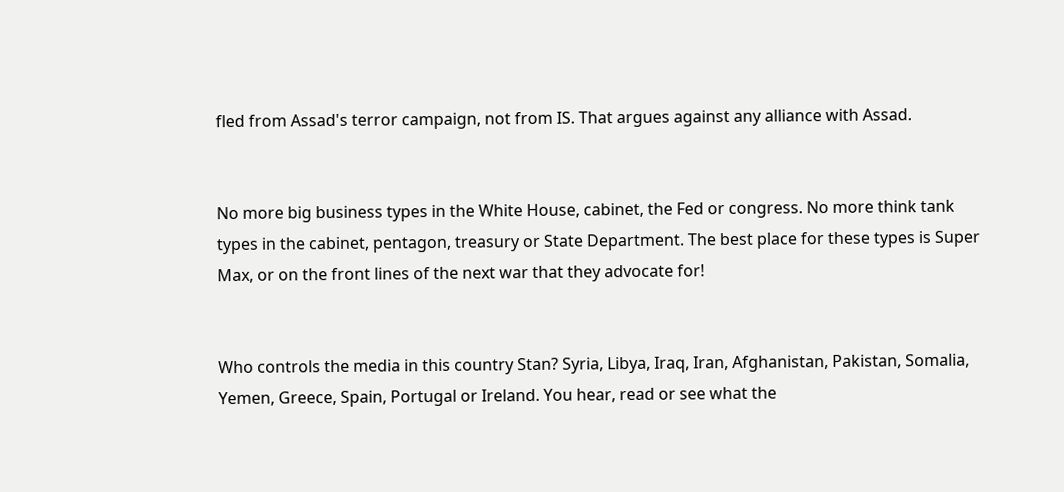fled from Assad's terror campaign, not from IS. That argues against any alliance with Assad.


No more big business types in the White House, cabinet, the Fed or congress. No more think tank types in the cabinet, pentagon, treasury or State Department. The best place for these types is Super Max, or on the front lines of the next war that they advocate for!


Who controls the media in this country Stan? Syria, Libya, Iraq, Iran, Afghanistan, Pakistan, Somalia, Yemen, Greece, Spain, Portugal or Ireland. You hear, read or see what the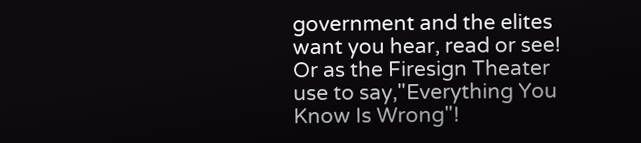government and the elites want you hear, read or see! Or as the Firesign Theater use to say,"Everything You Know Is Wrong"!